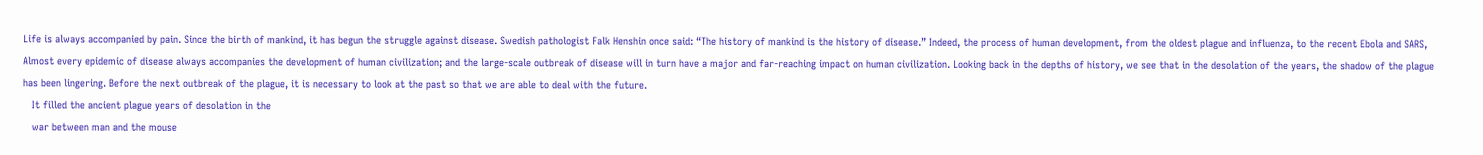Life is always accompanied by pain. Since the birth of mankind, it has begun the struggle against disease. Swedish pathologist Falk Henshin once said: “The history of mankind is the history of disease.” Indeed, the process of human development, from the oldest plague and influenza, to the recent Ebola and SARS, Almost every epidemic of disease always accompanies the development of human civilization; and the large-scale outbreak of disease will in turn have a major and far-reaching impact on human civilization. Looking back in the depths of history, we see that in the desolation of the years, the shadow of the plague has been lingering. Before the next outbreak of the plague, it is necessary to look at the past so that we are able to deal with the future.
   It filled the ancient plague years of desolation in the
   war between man and the mouse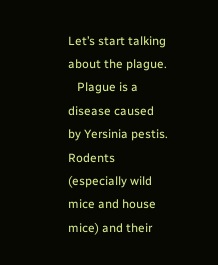Let’s start talking about the plague.
   Plague is a disease caused by Yersinia pestis. Rodents (especially wild mice and house mice) and their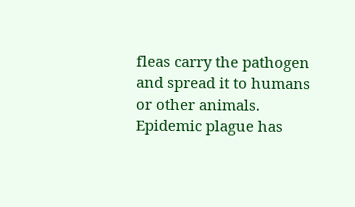fleas carry the pathogen and spread it to humans or other animals. Epidemic plague has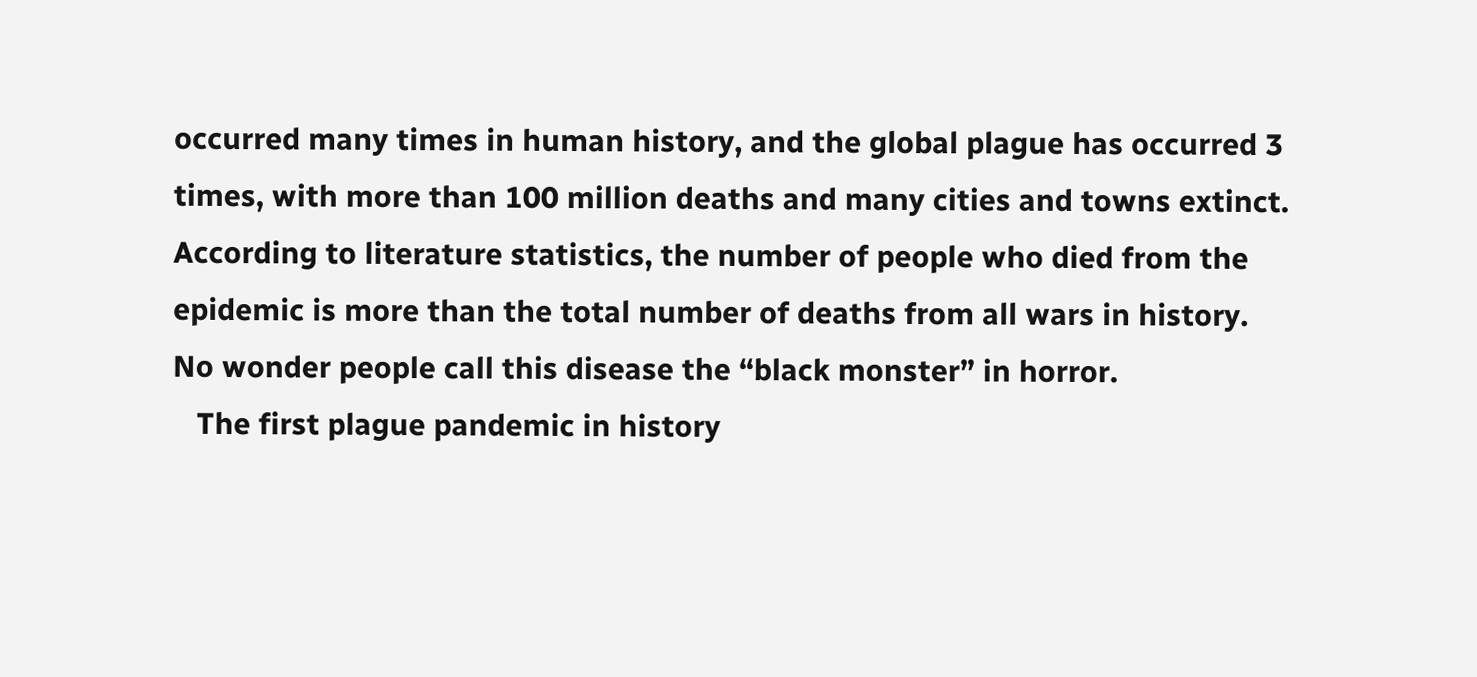occurred many times in human history, and the global plague has occurred 3 times, with more than 100 million deaths and many cities and towns extinct. According to literature statistics, the number of people who died from the epidemic is more than the total number of deaths from all wars in history. No wonder people call this disease the “black monster” in horror.
   The first plague pandemic in history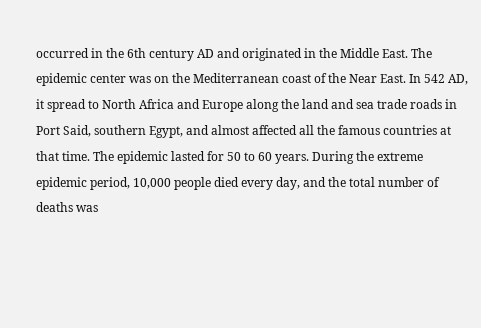occurred in the 6th century AD and originated in the Middle East. The epidemic center was on the Mediterranean coast of the Near East. In 542 AD, it spread to North Africa and Europe along the land and sea trade roads in Port Said, southern Egypt, and almost affected all the famous countries at that time. The epidemic lasted for 50 to 60 years. During the extreme epidemic period, 10,000 people died every day, and the total number of deaths was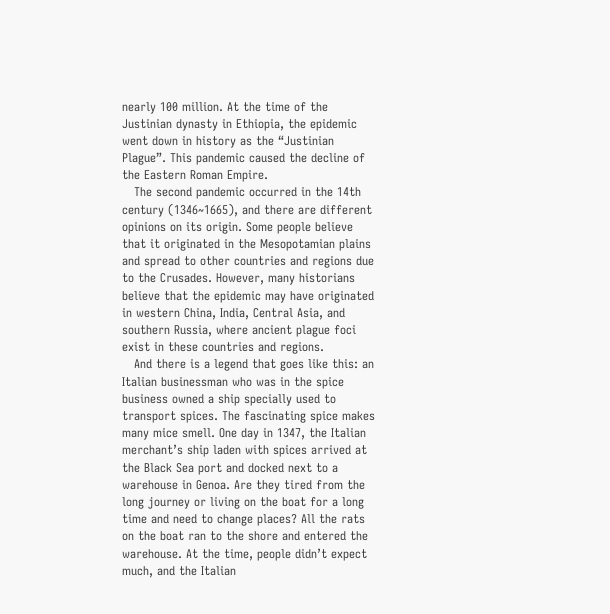nearly 100 million. At the time of the Justinian dynasty in Ethiopia, the epidemic went down in history as the “Justinian Plague”. This pandemic caused the decline of the Eastern Roman Empire.
   The second pandemic occurred in the 14th century (1346~1665), and there are different opinions on its origin. Some people believe that it originated in the Mesopotamian plains and spread to other countries and regions due to the Crusades. However, many historians believe that the epidemic may have originated in western China, India, Central Asia, and southern Russia, where ancient plague foci exist in these countries and regions.
   And there is a legend that goes like this: an Italian businessman who was in the spice business owned a ship specially used to transport spices. The fascinating spice makes many mice smell. One day in 1347, the Italian merchant’s ship laden with spices arrived at the Black Sea port and docked next to a warehouse in Genoa. Are they tired from the long journey or living on the boat for a long time and need to change places? All the rats on the boat ran to the shore and entered the warehouse. At the time, people didn’t expect much, and the Italian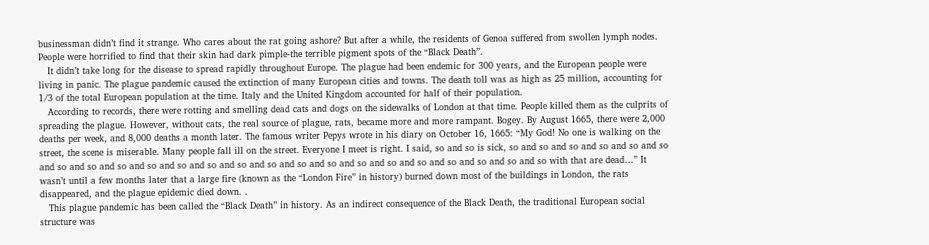businessman didn’t find it strange. Who cares about the rat going ashore? But after a while, the residents of Genoa suffered from swollen lymph nodes. People were horrified to find that their skin had dark pimple-the terrible pigment spots of the “Black Death”.
   It didn’t take long for the disease to spread rapidly throughout Europe. The plague had been endemic for 300 years, and the European people were living in panic. The plague pandemic caused the extinction of many European cities and towns. The death toll was as high as 25 million, accounting for 1/3 of the total European population at the time. Italy and the United Kingdom accounted for half of their population.
   According to records, there were rotting and smelling dead cats and dogs on the sidewalks of London at that time. People killed them as the culprits of spreading the plague. However, without cats, the real source of plague, rats, became more and more rampant. Bogey. By August 1665, there were 2,000 deaths per week, and 8,000 deaths a month later. The famous writer Pepys wrote in his diary on October 16, 1665: “My God! No one is walking on the street, the scene is miserable. Many people fall ill on the street. Everyone I meet is right. I said, so and so is sick, so and so and so and so and so and so and so and so and so and so and so and so and so and so and so and so and so and so and so and so and so and so and so with that are dead…” It wasn’t until a few months later that a large fire (known as the “London Fire” in history) burned down most of the buildings in London, the rats disappeared, and the plague epidemic died down. .
   This plague pandemic has been called the “Black Death” in history. As an indirect consequence of the Black Death, the traditional European social structure was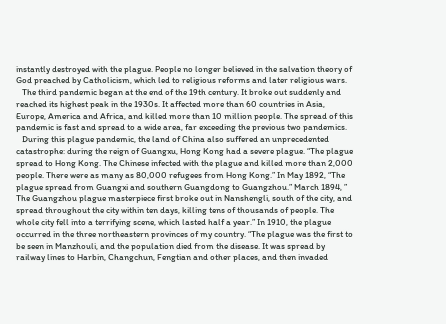instantly destroyed with the plague. People no longer believed in the salvation theory of God preached by Catholicism, which led to religious reforms and later religious wars.
   The third pandemic began at the end of the 19th century. It broke out suddenly and reached its highest peak in the 1930s. It affected more than 60 countries in Asia, Europe, America and Africa, and killed more than 10 million people. The spread of this pandemic is fast and spread to a wide area, far exceeding the previous two pandemics.
   During this plague pandemic, the land of China also suffered an unprecedented catastrophe: during the reign of Guangxu, Hong Kong had a severe plague. “The plague spread to Hong Kong. The Chinese infected with the plague and killed more than 2,000 people. There were as many as 80,000 refugees from Hong Kong.” In May 1892, “The plague spread from Guangxi and southern Guangdong to Guangzhou.” March 1894, ” The Guangzhou plague masterpiece first broke out in Nanshengli, south of the city, and spread throughout the city within ten days, killing tens of thousands of people. The whole city fell into a terrifying scene, which lasted half a year.” In 1910, the plague occurred in the three northeastern provinces of my country. “The plague was the first to be seen in Manzhouli, and the population died from the disease. It was spread by railway lines to Harbin, Changchun, Fengtian and other places, and then invaded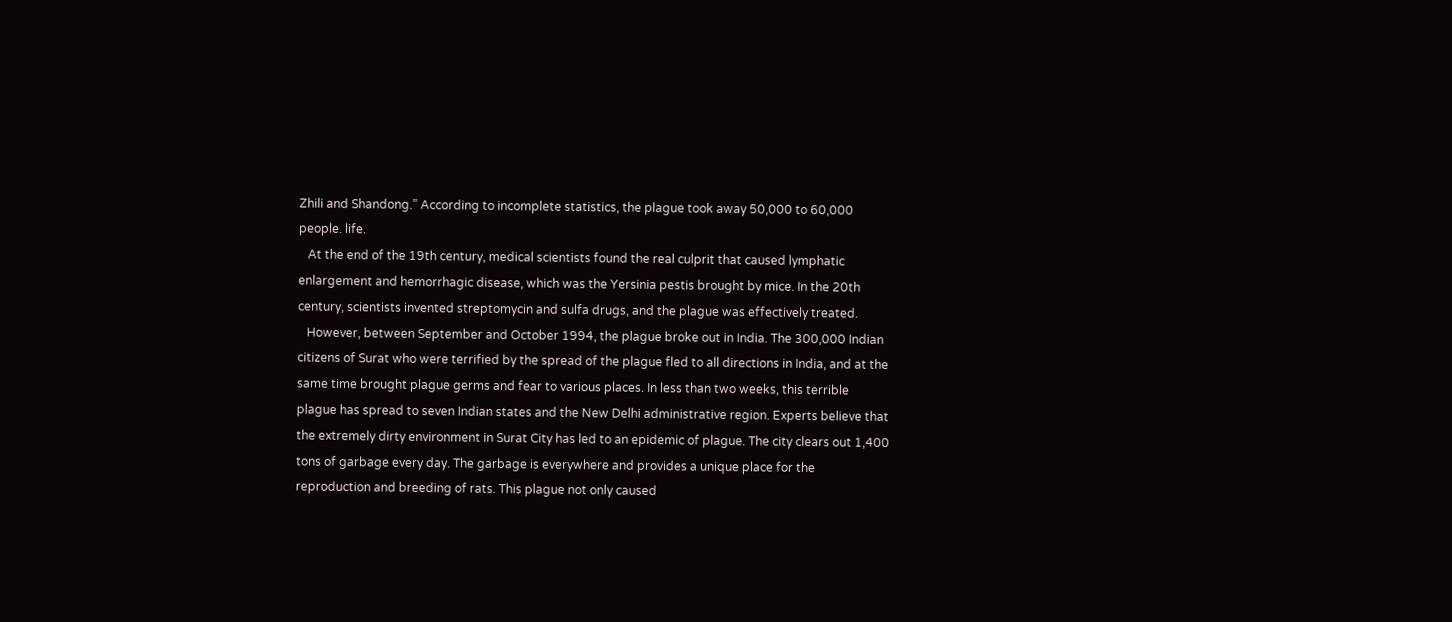Zhili and Shandong.” According to incomplete statistics, the plague took away 50,000 to 60,000 people. life.
   At the end of the 19th century, medical scientists found the real culprit that caused lymphatic enlargement and hemorrhagic disease, which was the Yersinia pestis brought by mice. In the 20th century, scientists invented streptomycin and sulfa drugs, and the plague was effectively treated.
   However, between September and October 1994, the plague broke out in India. The 300,000 Indian citizens of Surat who were terrified by the spread of the plague fled to all directions in India, and at the same time brought plague germs and fear to various places. In less than two weeks, this terrible plague has spread to seven Indian states and the New Delhi administrative region. Experts believe that the extremely dirty environment in Surat City has led to an epidemic of plague. The city clears out 1,400 tons of garbage every day. The garbage is everywhere and provides a unique place for the reproduction and breeding of rats. This plague not only caused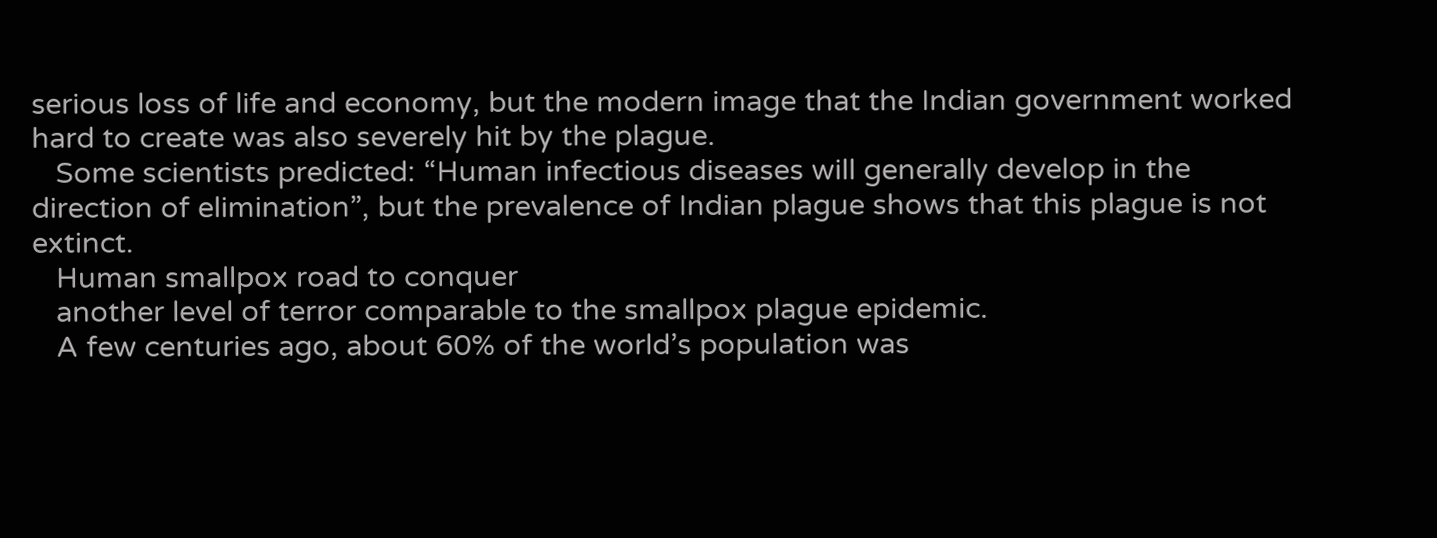serious loss of life and economy, but the modern image that the Indian government worked hard to create was also severely hit by the plague.
   Some scientists predicted: “Human infectious diseases will generally develop in the direction of elimination”, but the prevalence of Indian plague shows that this plague is not extinct.
   Human smallpox road to conquer
   another level of terror comparable to the smallpox plague epidemic.
   A few centuries ago, about 60% of the world’s population was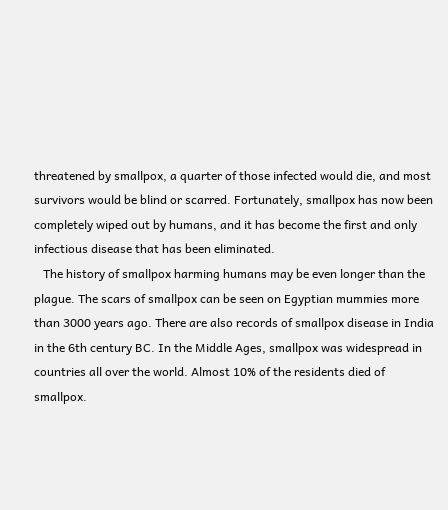threatened by smallpox, a quarter of those infected would die, and most survivors would be blind or scarred. Fortunately, smallpox has now been completely wiped out by humans, and it has become the first and only infectious disease that has been eliminated.
   The history of smallpox harming humans may be even longer than the plague. The scars of smallpox can be seen on Egyptian mummies more than 3000 years ago. There are also records of smallpox disease in India in the 6th century BC. In the Middle Ages, smallpox was widespread in countries all over the world. Almost 10% of the residents died of smallpox.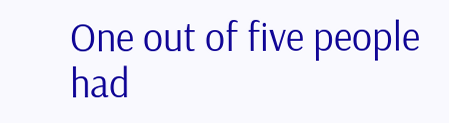One out of five people had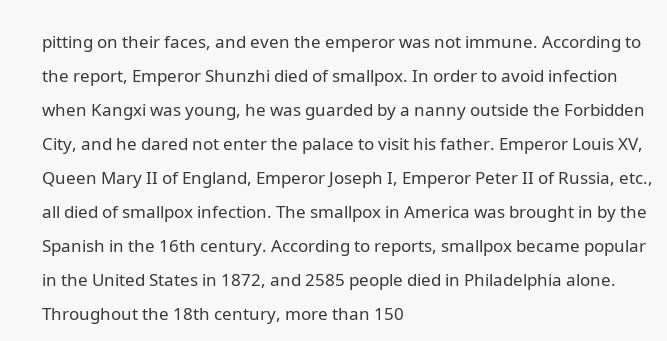pitting on their faces, and even the emperor was not immune. According to the report, Emperor Shunzhi died of smallpox. In order to avoid infection when Kangxi was young, he was guarded by a nanny outside the Forbidden City, and he dared not enter the palace to visit his father. Emperor Louis XV, Queen Mary II of England, Emperor Joseph I, Emperor Peter II of Russia, etc., all died of smallpox infection. The smallpox in America was brought in by the Spanish in the 16th century. According to reports, smallpox became popular in the United States in 1872, and 2585 people died in Philadelphia alone. Throughout the 18th century, more than 150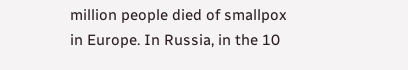million people died of smallpox in Europe. In Russia, in the 10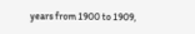years from 1900 to 1909,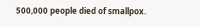500,000 people died of smallpox.